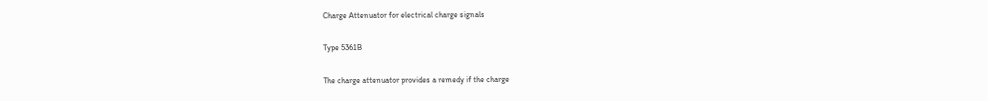Charge Attenuator for electrical charge signals

Type 5361B

The charge attenuator provides a remedy if the charge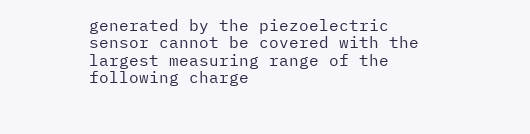generated by the piezoelectric sensor cannot be covered with the largest measuring range of the following charge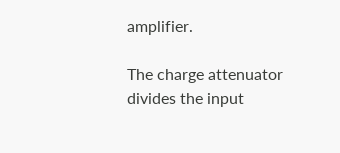amplifier.

The charge attenuator divides the input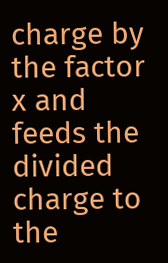charge by the factor x and feeds the divided charge to the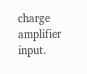charge amplifier input.